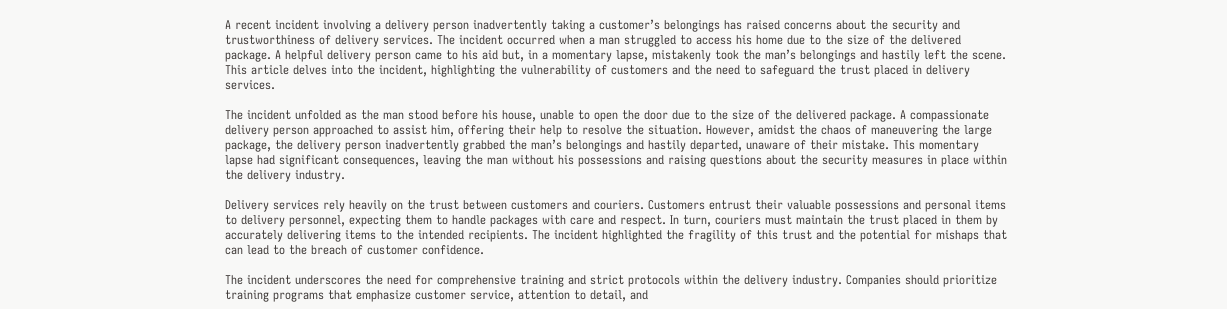A recent incident involving a delivery person inadvertently taking a customer’s belongings has raised concerns about the security and trustworthiness of delivery services. The incident occurred when a man struggled to access his home due to the size of the delivered package. A helpful delivery person came to his aid but, in a momentary lapse, mistakenly took the man’s belongings and hastily left the scene. This article delves into the incident, highlighting the vulnerability of customers and the need to safeguard the trust placed in delivery services.

The incident unfolded as the man stood before his house, unable to open the door due to the size of the delivered package. A compassionate delivery person approached to assist him, offering their help to resolve the situation. However, amidst the chaos of maneuvering the large package, the delivery person inadvertently grabbed the man’s belongings and hastily departed, unaware of their mistake. This momentary lapse had significant consequences, leaving the man without his possessions and raising questions about the security measures in place within the delivery industry.

Delivery services rely heavily on the trust between customers and couriers. Customers entrust their valuable possessions and personal items to delivery personnel, expecting them to handle packages with care and respect. In turn, couriers must maintain the trust placed in them by accurately delivering items to the intended recipients. The incident highlighted the fragility of this trust and the potential for mishaps that can lead to the breach of customer confidence.

The incident underscores the need for comprehensive training and strict protocols within the delivery industry. Companies should prioritize training programs that emphasize customer service, attention to detail, and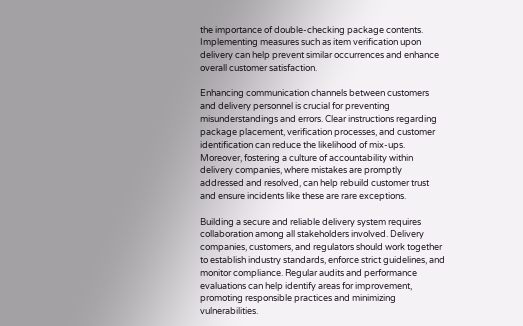the importance of double-checking package contents. Implementing measures such as item verification upon delivery can help prevent similar occurrences and enhance overall customer satisfaction.

Enhancing communication channels between customers and delivery personnel is crucial for preventing misunderstandings and errors. Clear instructions regarding package placement, verification processes, and customer identification can reduce the likelihood of mix-ups. Moreover, fostering a culture of accountability within delivery companies, where mistakes are promptly addressed and resolved, can help rebuild customer trust and ensure incidents like these are rare exceptions.

Building a secure and reliable delivery system requires collaboration among all stakeholders involved. Delivery companies, customers, and regulators should work together to establish industry standards, enforce strict guidelines, and monitor compliance. Regular audits and performance evaluations can help identify areas for improvement, promoting responsible practices and minimizing vulnerabilities.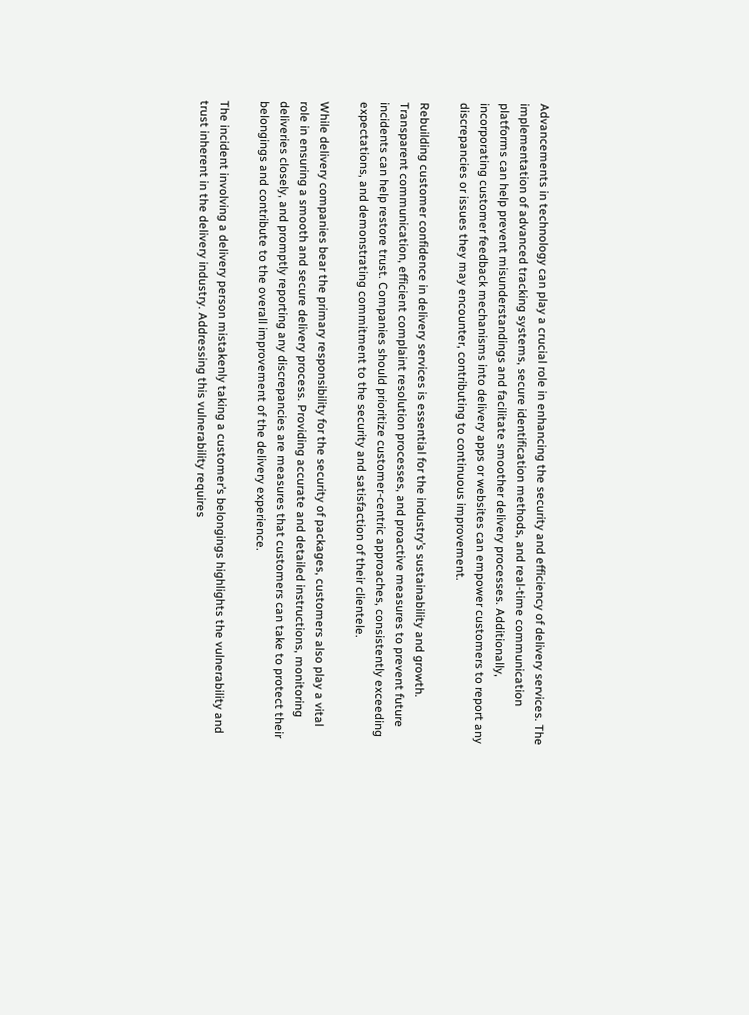Advancements in technology can play a crucial role in enhancing the security and efficiency of delivery services. The implementation of advanced tracking systems, secure identification methods, and real-time communication platforms can help prevent misunderstandings and facilitate smoother delivery processes. Additionally, incorporating customer feedback mechanisms into delivery apps or websites can empower customers to report any discrepancies or issues they may encounter, contributing to continuous improvement.

Rebuilding customer confidence in delivery services is essential for the industry’s sustainability and growth. Transparent communication, efficient complaint resolution processes, and proactive measures to prevent future incidents can help restore trust. Companies should prioritize customer-centric approaches, consistently exceeding expectations, and demonstrating commitment to the security and satisfaction of their clientele.

While delivery companies bear the primary responsibility for the security of packages, customers also play a vital role in ensuring a smooth and secure delivery process. Providing accurate and detailed instructions, monitoring deliveries closely, and promptly reporting any discrepancies are measures that customers can take to protect their belongings and contribute to the overall improvement of the delivery experience.

The incident involving a delivery person mistakenly taking a customer’s belongings highlights the vulnerability and trust inherent in the delivery industry. Addressing this vulnerability requires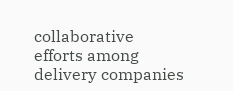collaborative efforts among delivery companies